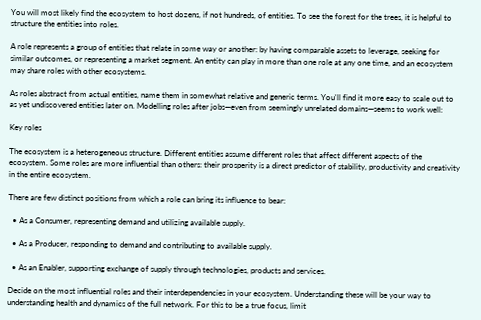You will most likely find the ecosystem to host dozens, if not hundreds, of entities. To see the forest for the trees, it is helpful to structure the entities into roles.

A role represents a group of entities that relate in some way or another: by having comparable assets to leverage, seeking for similar outcomes, or representing a market segment. An entity can play in more than one role at any one time, and an ecosystem may share roles with other ecosystems.

As roles abstract from actual entities, name them in somewhat relative and generic terms. You'll find it more easy to scale out to as yet undiscovered entities later on. Modelling roles after jobs—even from seemingly unrelated domains—seems to work well:

Key roles

The ecosystem is a heterogeneous structure. Different entities assume different roles that affect different aspects of the ecosystem. Some roles are more influential than others: their prosperity is a direct predictor of stability, productivity and creativity in the entire ecosystem.

There are few distinct positions from which a role can bring its influence to bear:

  • As a Consumer, representing demand and utilizing available supply.

  • As a Producer, responding to demand and contributing to available supply.

  • As an Enabler, supporting exchange of supply through technologies, products and services.

Decide on the most influential roles and their interdependencies in your ecosystem. Understanding these will be your way to understanding health and dynamics of the full network. For this to be a true focus, limit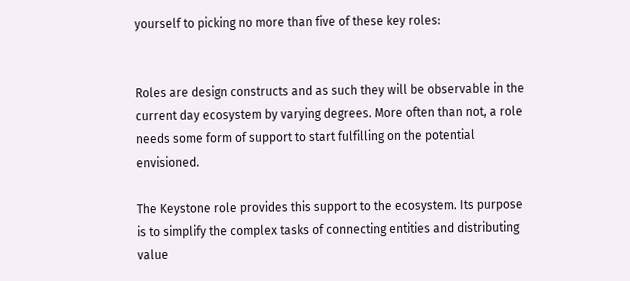yourself to picking no more than five of these key roles:


Roles are design constructs and as such they will be observable in the current day ecosystem by varying degrees. More often than not, a role needs some form of support to start fulfilling on the potential envisioned.

The Keystone role provides this support to the ecosystem. Its purpose is to simplify the complex tasks of connecting entities and distributing value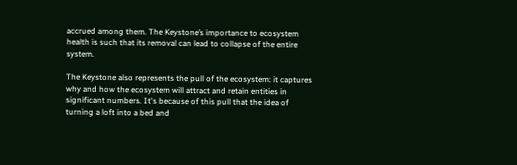accrued among them. The Keystone’s importance to ecosystem health is such that its removal can lead to collapse of the entire system.

The Keystone also represents the pull of the ecosystem: it captures why and how the ecosystem will attract and retain entities in significant numbers. It's because of this pull that the idea of turning a loft into a bed and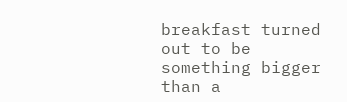breakfast turned out to be something bigger than a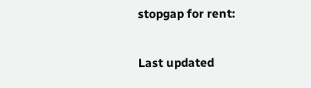stopgap for rent:

Last updated